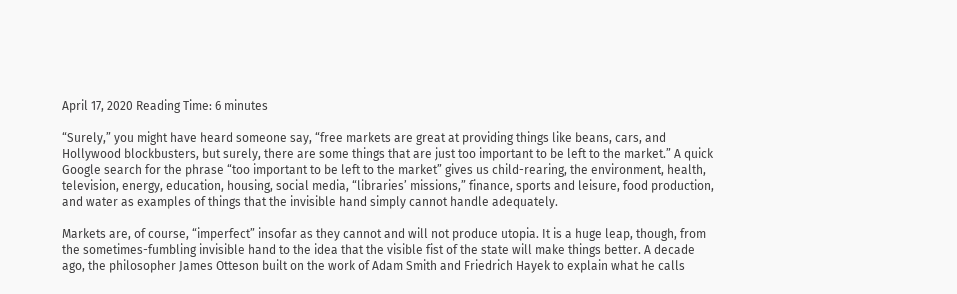April 17, 2020 Reading Time: 6 minutes

“Surely,” you might have heard someone say, “free markets are great at providing things like beans, cars, and Hollywood blockbusters, but surely, there are some things that are just too important to be left to the market.” A quick Google search for the phrase “too important to be left to the market” gives us child-rearing, the environment, health, television, energy, education, housing, social media, “libraries’ missions,” finance, sports and leisure, food production, and water as examples of things that the invisible hand simply cannot handle adequately.

Markets are, of course, “imperfect” insofar as they cannot and will not produce utopia. It is a huge leap, though, from the sometimes-fumbling invisible hand to the idea that the visible fist of the state will make things better. A decade ago, the philosopher James Otteson built on the work of Adam Smith and Friedrich Hayek to explain what he calls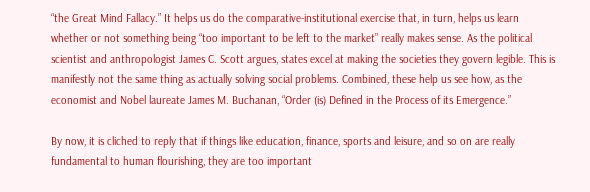“the Great Mind Fallacy.” It helps us do the comparative-institutional exercise that, in turn, helps us learn whether or not something being “too important to be left to the market” really makes sense. As the political scientist and anthropologist James C. Scott argues, states excel at making the societies they govern legible. This is manifestly not the same thing as actually solving social problems. Combined, these help us see how, as the economist and Nobel laureate James M. Buchanan, “Order (is) Defined in the Process of its Emergence.”

By now, it is cliched to reply that if things like education, finance, sports and leisure, and so on are really fundamental to human flourishing, they are too important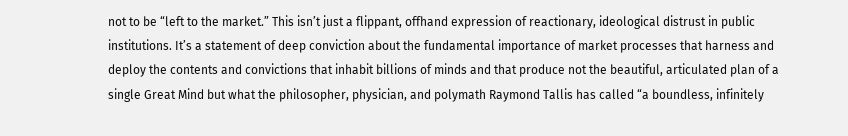not to be “left to the market.” This isn’t just a flippant, offhand expression of reactionary, ideological distrust in public institutions. It’s a statement of deep conviction about the fundamental importance of market processes that harness and deploy the contents and convictions that inhabit billions of minds and that produce not the beautiful, articulated plan of a single Great Mind but what the philosopher, physician, and polymath Raymond Tallis has called “a boundless, infinitely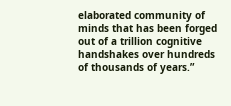elaborated community of minds that has been forged out of a trillion cognitive handshakes over hundreds of thousands of years.”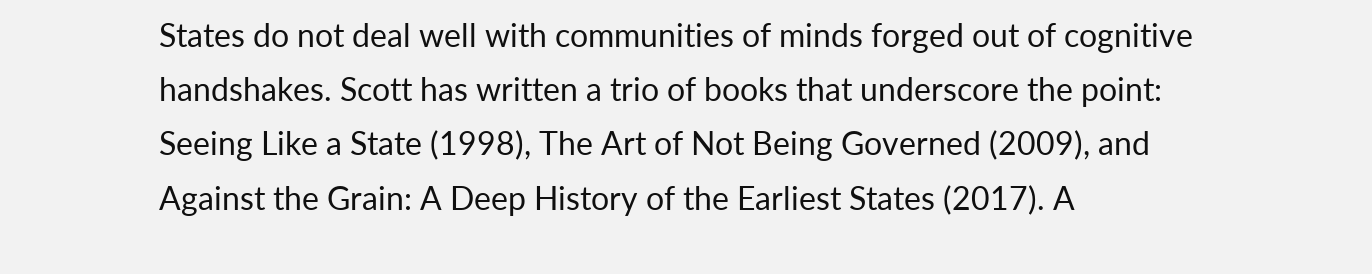States do not deal well with communities of minds forged out of cognitive handshakes. Scott has written a trio of books that underscore the point: Seeing Like a State (1998), The Art of Not Being Governed (2009), and Against the Grain: A Deep History of the Earliest States (2017). A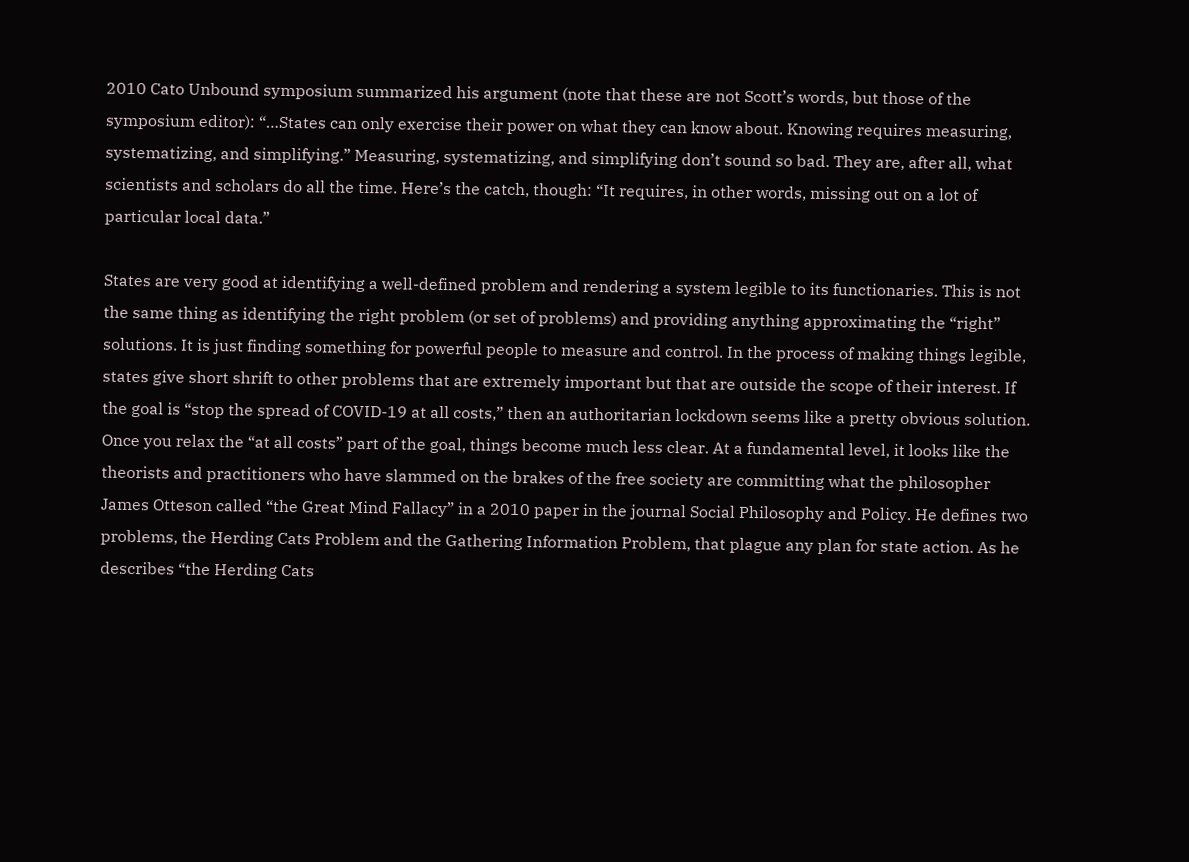2010 Cato Unbound symposium summarized his argument (note that these are not Scott’s words, but those of the symposium editor): “…States can only exercise their power on what they can know about. Knowing requires measuring, systematizing, and simplifying.” Measuring, systematizing, and simplifying don’t sound so bad. They are, after all, what scientists and scholars do all the time. Here’s the catch, though: “It requires, in other words, missing out on a lot of particular local data.”

States are very good at identifying a well-defined problem and rendering a system legible to its functionaries. This is not the same thing as identifying the right problem (or set of problems) and providing anything approximating the “right” solutions. It is just finding something for powerful people to measure and control. In the process of making things legible, states give short shrift to other problems that are extremely important but that are outside the scope of their interest. If the goal is “stop the spread of COVID-19 at all costs,” then an authoritarian lockdown seems like a pretty obvious solution. Once you relax the “at all costs” part of the goal, things become much less clear. At a fundamental level, it looks like the theorists and practitioners who have slammed on the brakes of the free society are committing what the philosopher James Otteson called “the Great Mind Fallacy” in a 2010 paper in the journal Social Philosophy and Policy. He defines two problems, the Herding Cats Problem and the Gathering Information Problem, that plague any plan for state action. As he describes “the Herding Cats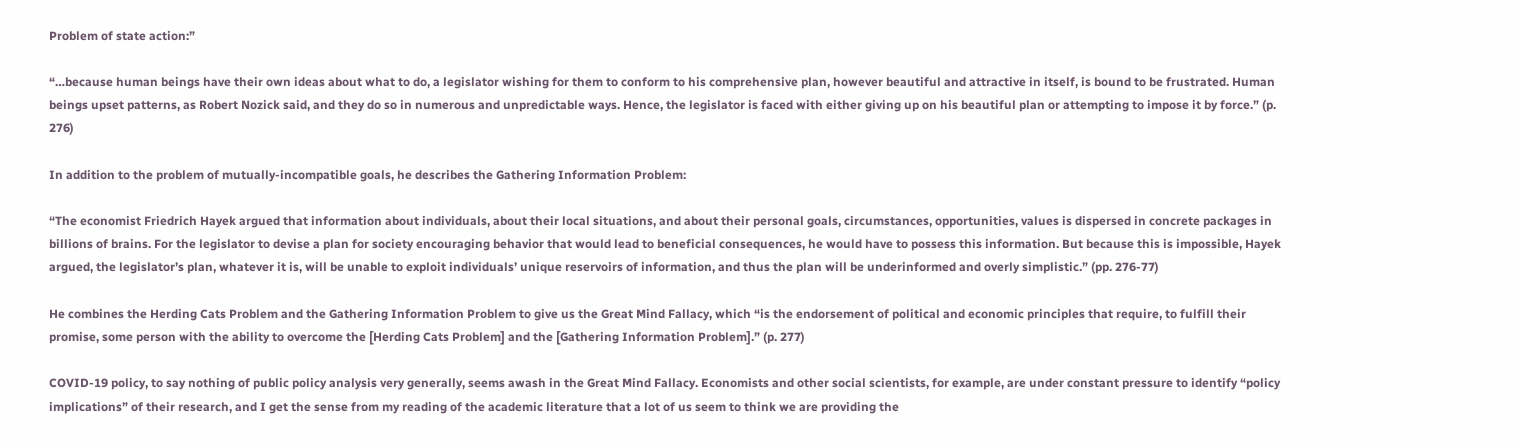Problem of state action:”

“…because human beings have their own ideas about what to do, a legislator wishing for them to conform to his comprehensive plan, however beautiful and attractive in itself, is bound to be frustrated. Human beings upset patterns, as Robert Nozick said, and they do so in numerous and unpredictable ways. Hence, the legislator is faced with either giving up on his beautiful plan or attempting to impose it by force.” (p. 276)

In addition to the problem of mutually-incompatible goals, he describes the Gathering Information Problem:

“The economist Friedrich Hayek argued that information about individuals, about their local situations, and about their personal goals, circumstances, opportunities, values is dispersed in concrete packages in billions of brains. For the legislator to devise a plan for society encouraging behavior that would lead to beneficial consequences, he would have to possess this information. But because this is impossible, Hayek argued, the legislator’s plan, whatever it is, will be unable to exploit individuals’ unique reservoirs of information, and thus the plan will be underinformed and overly simplistic.” (pp. 276-77)

He combines the Herding Cats Problem and the Gathering Information Problem to give us the Great Mind Fallacy, which “is the endorsement of political and economic principles that require, to fulfill their promise, some person with the ability to overcome the [Herding Cats Problem] and the [Gathering Information Problem].” (p. 277)

COVID-19 policy, to say nothing of public policy analysis very generally, seems awash in the Great Mind Fallacy. Economists and other social scientists, for example, are under constant pressure to identify “policy implications” of their research, and I get the sense from my reading of the academic literature that a lot of us seem to think we are providing the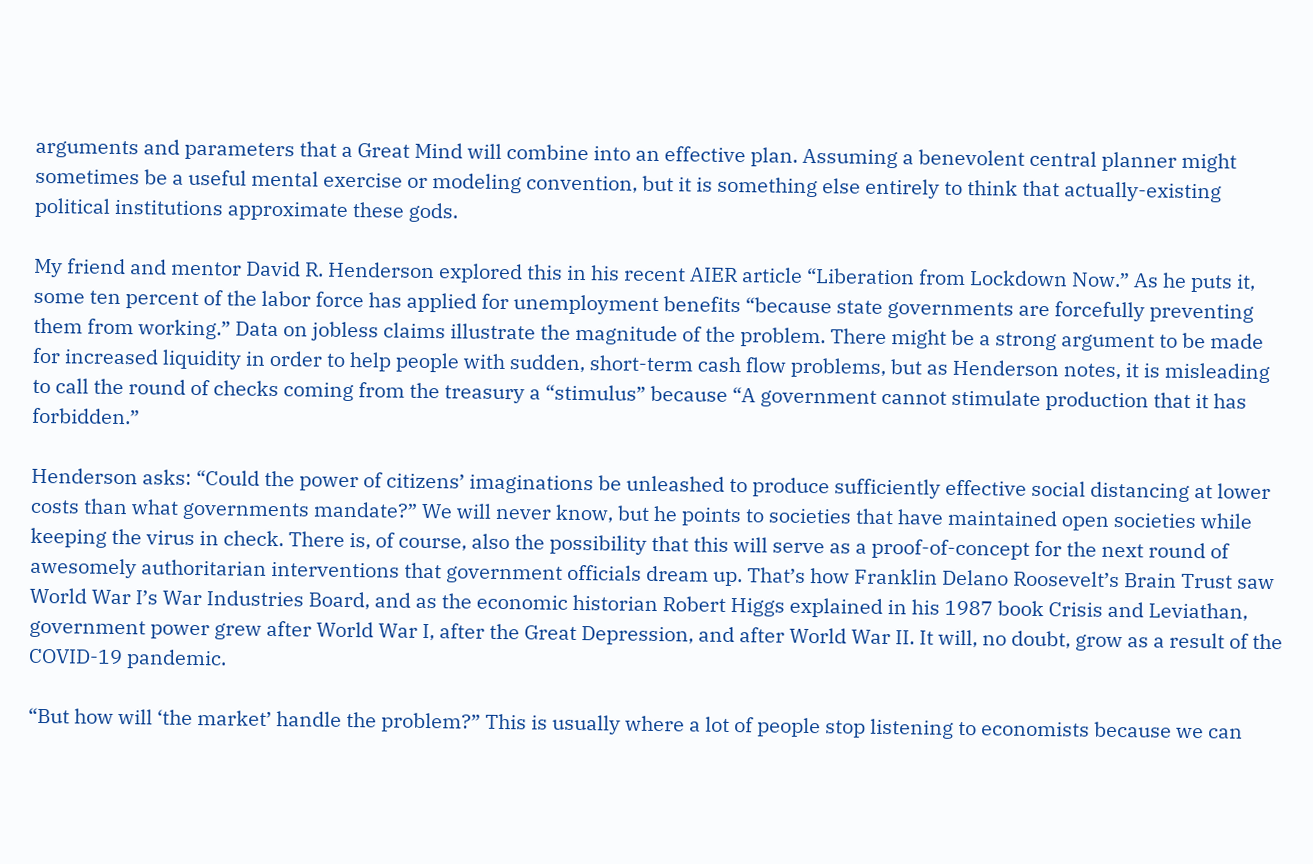arguments and parameters that a Great Mind will combine into an effective plan. Assuming a benevolent central planner might sometimes be a useful mental exercise or modeling convention, but it is something else entirely to think that actually-existing political institutions approximate these gods.

My friend and mentor David R. Henderson explored this in his recent AIER article “Liberation from Lockdown Now.” As he puts it, some ten percent of the labor force has applied for unemployment benefits “because state governments are forcefully preventing them from working.” Data on jobless claims illustrate the magnitude of the problem. There might be a strong argument to be made for increased liquidity in order to help people with sudden, short-term cash flow problems, but as Henderson notes, it is misleading to call the round of checks coming from the treasury a “stimulus” because “A government cannot stimulate production that it has forbidden.”

Henderson asks: “Could the power of citizens’ imaginations be unleashed to produce sufficiently effective social distancing at lower costs than what governments mandate?” We will never know, but he points to societies that have maintained open societies while keeping the virus in check. There is, of course, also the possibility that this will serve as a proof-of-concept for the next round of awesomely authoritarian interventions that government officials dream up. That’s how Franklin Delano Roosevelt’s Brain Trust saw World War I’s War Industries Board, and as the economic historian Robert Higgs explained in his 1987 book Crisis and Leviathan, government power grew after World War I, after the Great Depression, and after World War II. It will, no doubt, grow as a result of the COVID-19 pandemic.

“But how will ‘the market’ handle the problem?” This is usually where a lot of people stop listening to economists because we can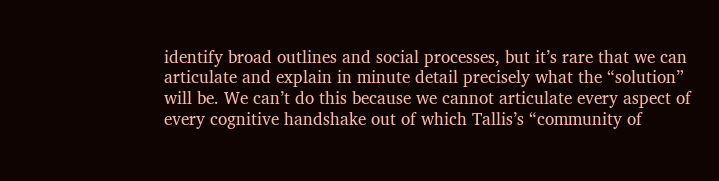identify broad outlines and social processes, but it’s rare that we can articulate and explain in minute detail precisely what the “solution” will be. We can’t do this because we cannot articulate every aspect of every cognitive handshake out of which Tallis’s “community of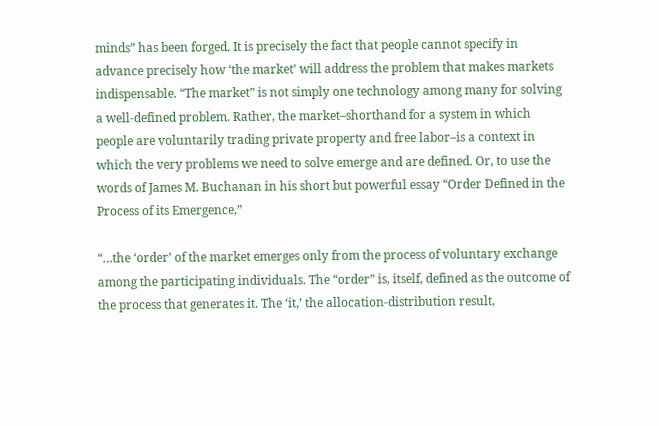minds” has been forged. It is precisely the fact that people cannot specify in advance precisely how ‘the market’ will address the problem that makes markets indispensable. “The market” is not simply one technology among many for solving a well-defined problem. Rather, the market–shorthand for a system in which people are voluntarily trading private property and free labor–is a context in which the very problems we need to solve emerge and are defined. Or, to use the words of James M. Buchanan in his short but powerful essay “Order Defined in the Process of its Emergence,”

“…the ‘order’ of the market emerges only from the process of voluntary exchange among the participating individuals. The “order” is, itself, defined as the outcome of the process that generates it. The ‘it,’ the allocation-distribution result,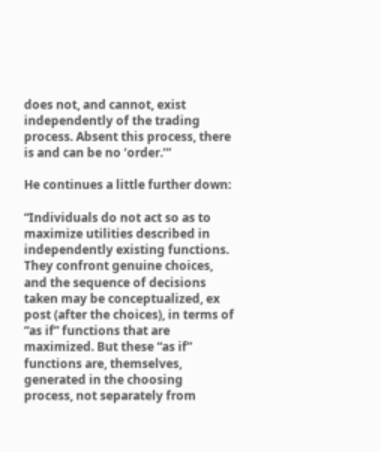does not, and cannot, exist independently of the trading process. Absent this process, there is and can be no ‘order.’”

He continues a little further down:

“Individuals do not act so as to maximize utilities described in independently existing functions. They confront genuine choices, and the sequence of decisions taken may be conceptualized, ex post (after the choices), in terms of “as if” functions that are maximized. But these “as if” functions are, themselves, generated in the choosing process, not separately from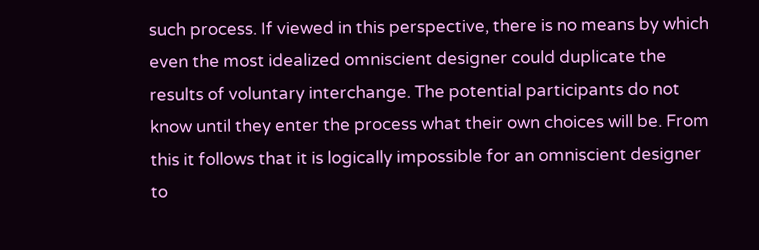such process. If viewed in this perspective, there is no means by which even the most idealized omniscient designer could duplicate the results of voluntary interchange. The potential participants do not know until they enter the process what their own choices will be. From this it follows that it is logically impossible for an omniscient designer to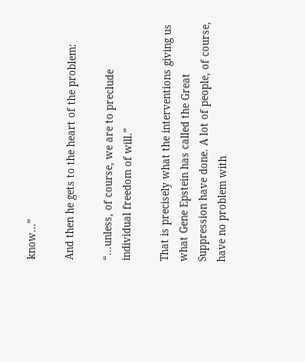know…”

And then he gets to the heart of the problem:

“…unless, of course, we are to preclude individual freedom of will.”

That is precisely what the interventions giving us what Gene Epstein has called the Great Suppression have done. A lot of people, of course, have no problem with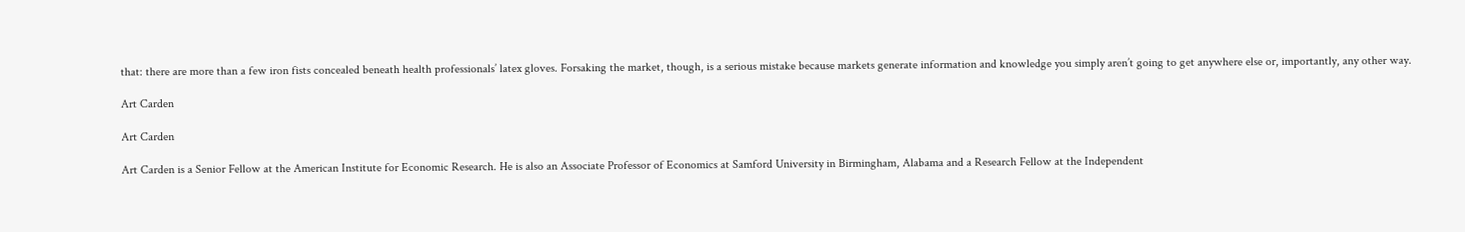that: there are more than a few iron fists concealed beneath health professionals’ latex gloves. Forsaking the market, though, is a serious mistake because markets generate information and knowledge you simply aren’t going to get anywhere else or, importantly, any other way.

Art Carden

Art Carden

Art Carden is a Senior Fellow at the American Institute for Economic Research. He is also an Associate Professor of Economics at Samford University in Birmingham, Alabama and a Research Fellow at the Independent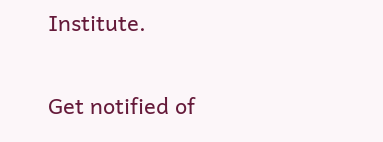Institute.

Get notified of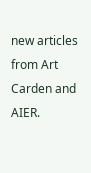new articles from Art Carden and AIER.